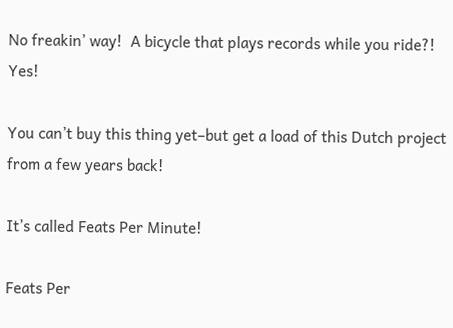No freakin’ way!  A bicycle that plays records while you ride?!  Yes!

You can’t buy this thing yet–but get a load of this Dutch project from a few years back!

It’s called Feats Per Minute!

Feats Per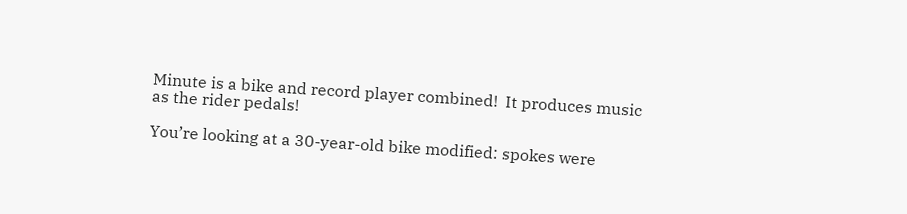Minute is a bike and record player combined!  It produces music as the rider pedals!

You’re looking at a 30-year-old bike modified: spokes were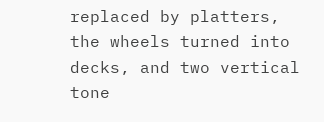replaced by platters, the wheels turned into decks, and two vertical tone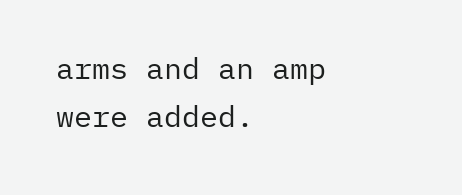arms and an amp were added.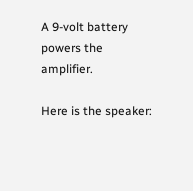A 9-volt battery powers the amplifier.

Here is the speaker: